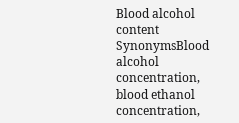Blood alcohol content
SynonymsBlood alcohol concentration, blood ethanol concentration,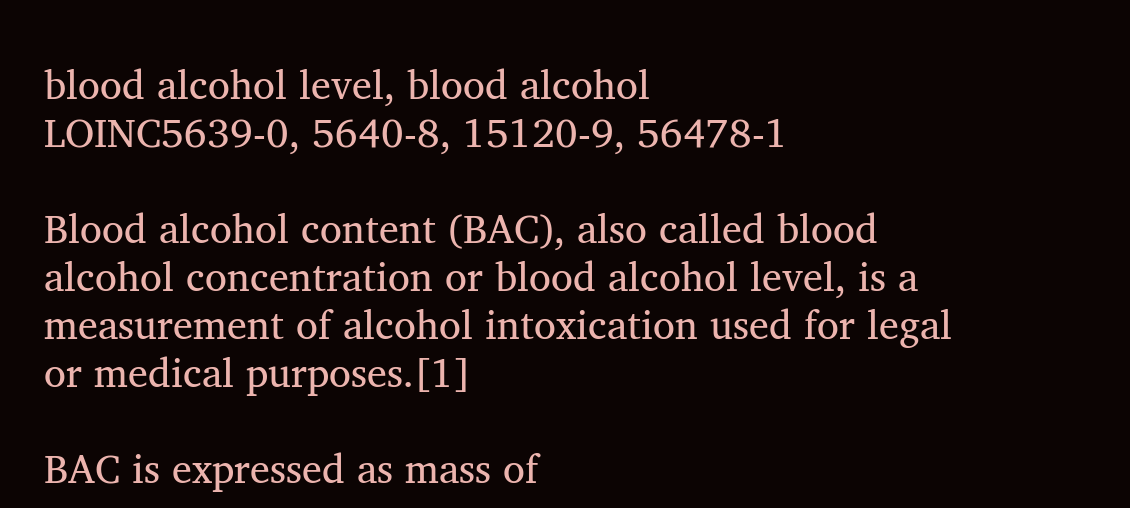blood alcohol level, blood alcohol
LOINC5639-0, 5640-8, 15120-9, 56478-1

Blood alcohol content (BAC), also called blood alcohol concentration or blood alcohol level, is a measurement of alcohol intoxication used for legal or medical purposes.[1]

BAC is expressed as mass of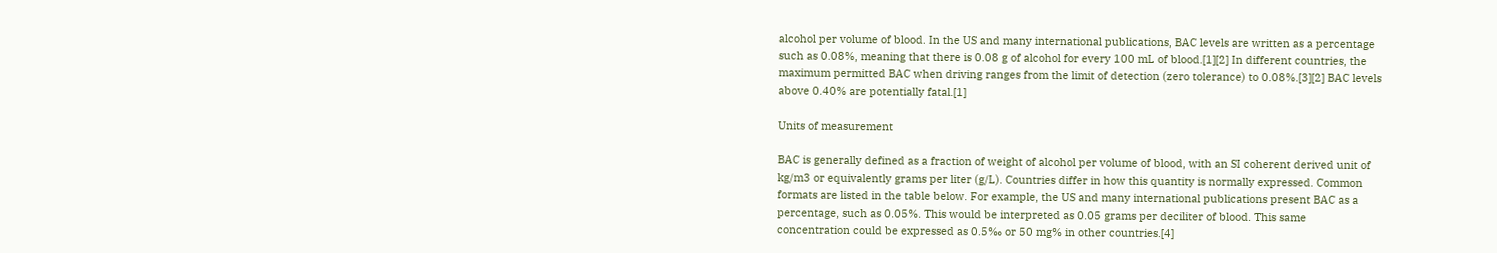alcohol per volume of blood. In the US and many international publications, BAC levels are written as a percentage such as 0.08%, meaning that there is 0.08 g of alcohol for every 100 mL of blood.[1][2] In different countries, the maximum permitted BAC when driving ranges from the limit of detection (zero tolerance) to 0.08%.[3][2] BAC levels above 0.40% are potentially fatal.[1]

Units of measurement

BAC is generally defined as a fraction of weight of alcohol per volume of blood, with an SI coherent derived unit of kg/m3 or equivalently grams per liter (g/L). Countries differ in how this quantity is normally expressed. Common formats are listed in the table below. For example, the US and many international publications present BAC as a percentage, such as 0.05%. This would be interpreted as 0.05 grams per deciliter of blood. This same concentration could be expressed as 0.5‰ or 50 mg% in other countries.[4]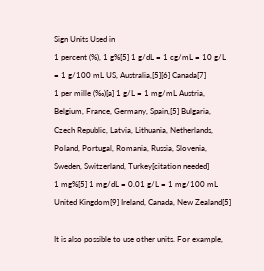Sign Units Used in
1 percent (%), 1 g%[5] 1 g/dL = 1 cg/mL = 10 g/L = 1 g/100 mL US, Australia,[5][6] Canada[7]
1 per mille (‰)[a] 1 g/L = 1 mg/mL Austria, Belgium, France, Germany, Spain,[5] Bulgaria, Czech Republic, Latvia, Lithuania, Netherlands, Poland, Portugal, Romania, Russia, Slovenia, Sweden, Switzerland, Turkey[citation needed]
1 mg%[5] 1 mg/dL = 0.01 g/L = 1 mg/100 mL United Kingdom[9] Ireland, Canada, New Zealand[5]

It is also possible to use other units. For example,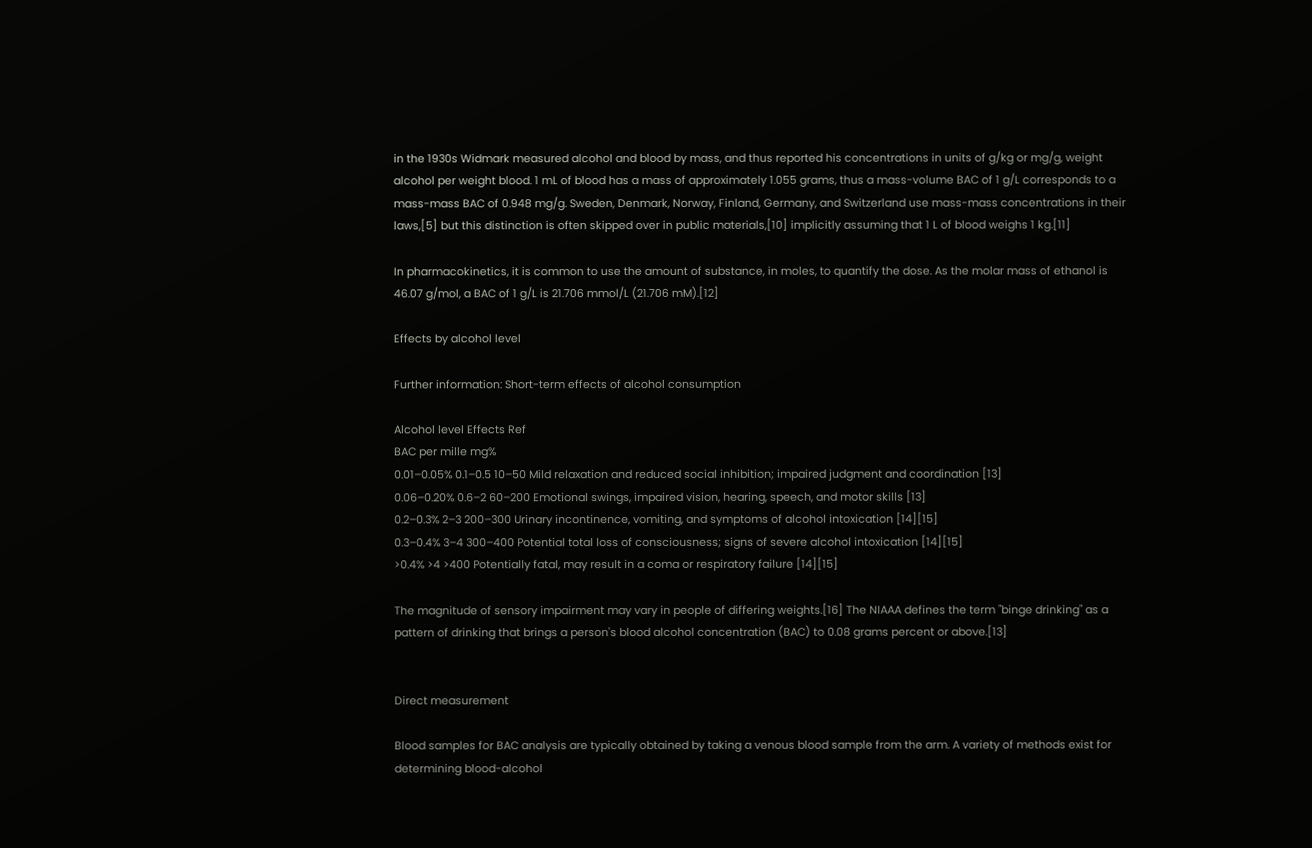in the 1930s Widmark measured alcohol and blood by mass, and thus reported his concentrations in units of g/kg or mg/g, weight alcohol per weight blood. 1 mL of blood has a mass of approximately 1.055 grams, thus a mass-volume BAC of 1 g/L corresponds to a mass-mass BAC of 0.948 mg/g. Sweden, Denmark, Norway, Finland, Germany, and Switzerland use mass-mass concentrations in their laws,[5] but this distinction is often skipped over in public materials,[10] implicitly assuming that 1 L of blood weighs 1 kg.[11]

In pharmacokinetics, it is common to use the amount of substance, in moles, to quantify the dose. As the molar mass of ethanol is 46.07 g/mol, a BAC of 1 g/L is 21.706 mmol/L (21.706 mM).[12]

Effects by alcohol level

Further information: Short-term effects of alcohol consumption

Alcohol level Effects Ref
BAC per mille mg%
0.01–0.05% 0.1–0.5 10–50 Mild relaxation and reduced social inhibition; impaired judgment and coordination [13]
0.06–0.20% 0.6–2 60–200 Emotional swings, impaired vision, hearing, speech, and motor skills [13]
0.2–0.3% 2–3 200–300 Urinary incontinence, vomiting, and symptoms of alcohol intoxication [14][15]
0.3–0.4% 3–4 300–400 Potential total loss of consciousness; signs of severe alcohol intoxication [14][15]
>0.4% >4 >400 Potentially fatal, may result in a coma or respiratory failure [14][15]

The magnitude of sensory impairment may vary in people of differing weights.[16] The NIAAA defines the term "binge drinking" as a pattern of drinking that brings a person's blood alcohol concentration (BAC) to 0.08 grams percent or above.[13]


Direct measurement

Blood samples for BAC analysis are typically obtained by taking a venous blood sample from the arm. A variety of methods exist for determining blood-alcohol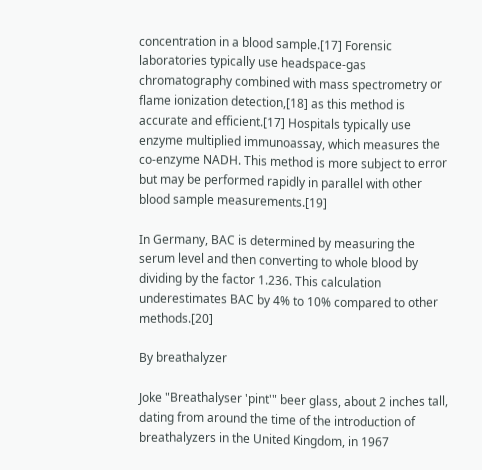concentration in a blood sample.[17] Forensic laboratories typically use headspace-gas chromatography combined with mass spectrometry or flame ionization detection,[18] as this method is accurate and efficient.[17] Hospitals typically use enzyme multiplied immunoassay, which measures the co-enzyme NADH. This method is more subject to error but may be performed rapidly in parallel with other blood sample measurements.[19]

In Germany, BAC is determined by measuring the serum level and then converting to whole blood by dividing by the factor 1.236. This calculation underestimates BAC by 4% to 10% compared to other methods.[20]

By breathalyzer

Joke "Breathalyser 'pint'" beer glass, about 2 inches tall, dating from around the time of the introduction of breathalyzers in the United Kingdom, in 1967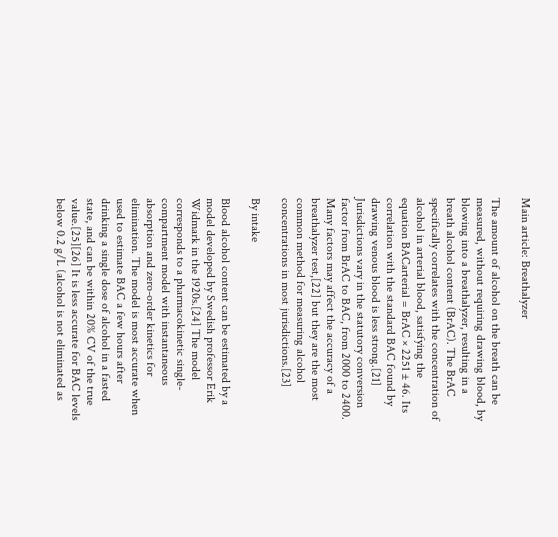Main article: Breathalyzer

The amount of alcohol on the breath can be measured, without requiring drawing blood, by blowing into a breathalyzer, resulting in a breath alcohol content (BrAC). The BrAC specifically correlates with the concentration of alcohol in arterial blood, satisfying the equation BACarterial = BrAC × 2251 ± 46. Its correlation with the standard BAC found by drawing venous blood is less strong.[21] Jurisdictions vary in the statutory conversion factor from BrAC to BAC, from 2000 to 2400. Many factors may affect the accuracy of a breathalyzer test,[22] but they are the most common method for measuring alcohol concentrations in most jurisdictions.[23]

By intake

Blood alcohol content can be estimated by a model developed by Swedish professor Erik Widmark in the 1920s.[24] The model corresponds to a pharmacokinetic single-compartment model with instantaneous absorption and zero-order kinetics for elimination. The model is most accurate when used to estimate BAC a few hours after drinking a single dose of alcohol in a fasted state, and can be within 20% CV of the true value.[25][26] It is less accurate for BAC levels below 0.2 g/L (alcohol is not eliminated as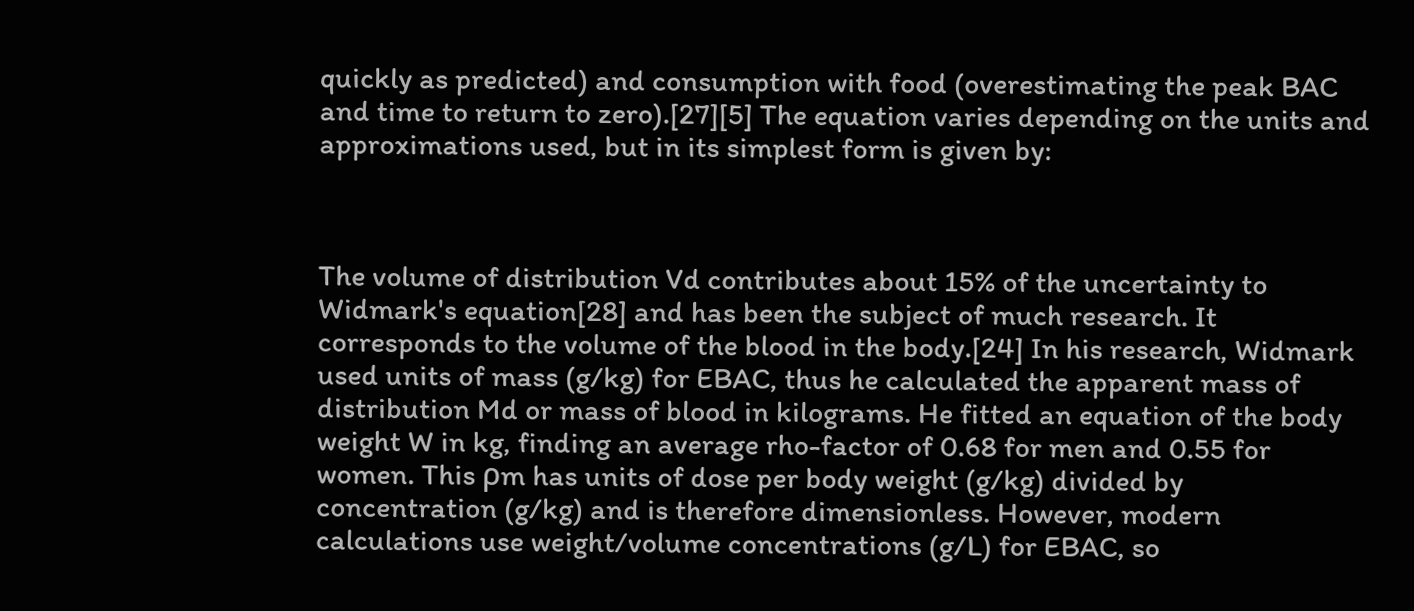quickly as predicted) and consumption with food (overestimating the peak BAC and time to return to zero).[27][5] The equation varies depending on the units and approximations used, but in its simplest form is given by:



The volume of distribution Vd contributes about 15% of the uncertainty to Widmark's equation[28] and has been the subject of much research. It corresponds to the volume of the blood in the body.[24] In his research, Widmark used units of mass (g/kg) for EBAC, thus he calculated the apparent mass of distribution Md or mass of blood in kilograms. He fitted an equation of the body weight W in kg, finding an average rho-factor of 0.68 for men and 0.55 for women. This ρm has units of dose per body weight (g/kg) divided by concentration (g/kg) and is therefore dimensionless. However, modern calculations use weight/volume concentrations (g/L) for EBAC, so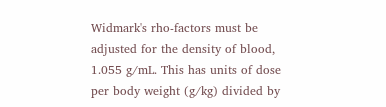Widmark's rho-factors must be adjusted for the density of blood, 1.055 g/mL. This has units of dose per body weight (g/kg) divided by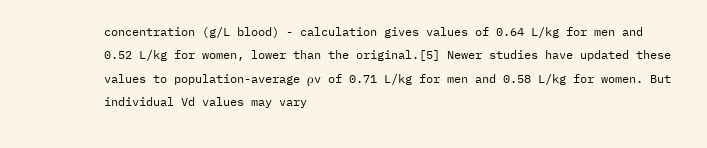concentration (g/L blood) - calculation gives values of 0.64 L/kg for men and 0.52 L/kg for women, lower than the original.[5] Newer studies have updated these values to population-average ρv of 0.71 L/kg for men and 0.58 L/kg for women. But individual Vd values may vary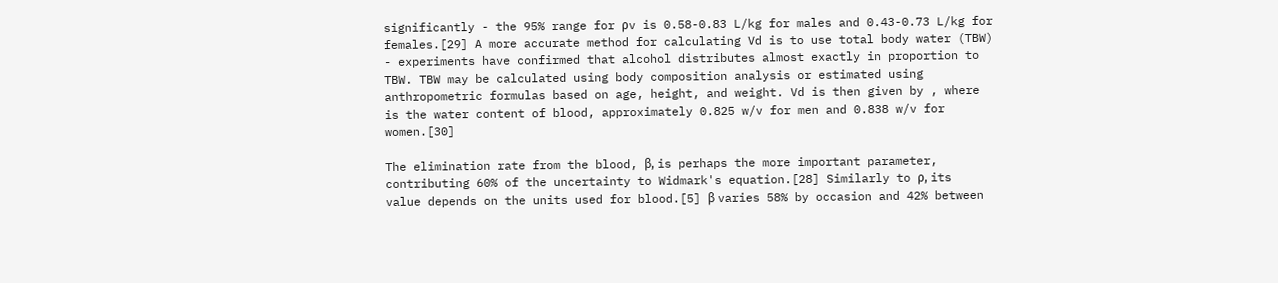significantly - the 95% range for ρv is 0.58-0.83 L/kg for males and 0.43-0.73 L/kg for females.[29] A more accurate method for calculating Vd is to use total body water (TBW) - experiments have confirmed that alcohol distributes almost exactly in proportion to TBW. TBW may be calculated using body composition analysis or estimated using anthropometric formulas based on age, height, and weight. Vd is then given by , where is the water content of blood, approximately 0.825 w/v for men and 0.838 w/v for women.[30]

The elimination rate from the blood, β, is perhaps the more important parameter, contributing 60% of the uncertainty to Widmark's equation.[28] Similarly to ρ, its value depends on the units used for blood.[5] β varies 58% by occasion and 42% between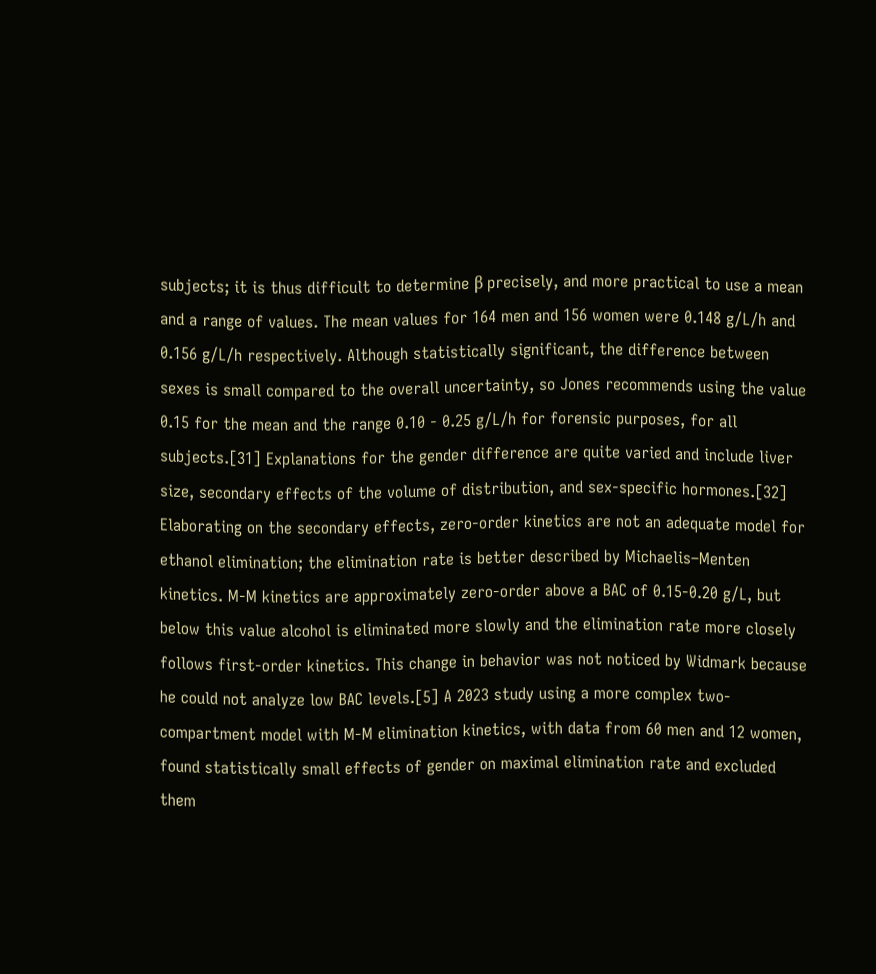subjects; it is thus difficult to determine β precisely, and more practical to use a mean and a range of values. The mean values for 164 men and 156 women were 0.148 g/L/h and 0.156 g/L/h respectively. Although statistically significant, the difference between sexes is small compared to the overall uncertainty, so Jones recommends using the value 0.15 for the mean and the range 0.10 - 0.25 g/L/h for forensic purposes, for all subjects.[31] Explanations for the gender difference are quite varied and include liver size, secondary effects of the volume of distribution, and sex-specific hormones.[32] Elaborating on the secondary effects, zero-order kinetics are not an adequate model for ethanol elimination; the elimination rate is better described by Michaelis–Menten kinetics. M-M kinetics are approximately zero-order above a BAC of 0.15-0.20 g/L, but below this value alcohol is eliminated more slowly and the elimination rate more closely follows first-order kinetics. This change in behavior was not noticed by Widmark because he could not analyze low BAC levels.[5] A 2023 study using a more complex two-compartment model with M-M elimination kinetics, with data from 60 men and 12 women, found statistically small effects of gender on maximal elimination rate and excluded them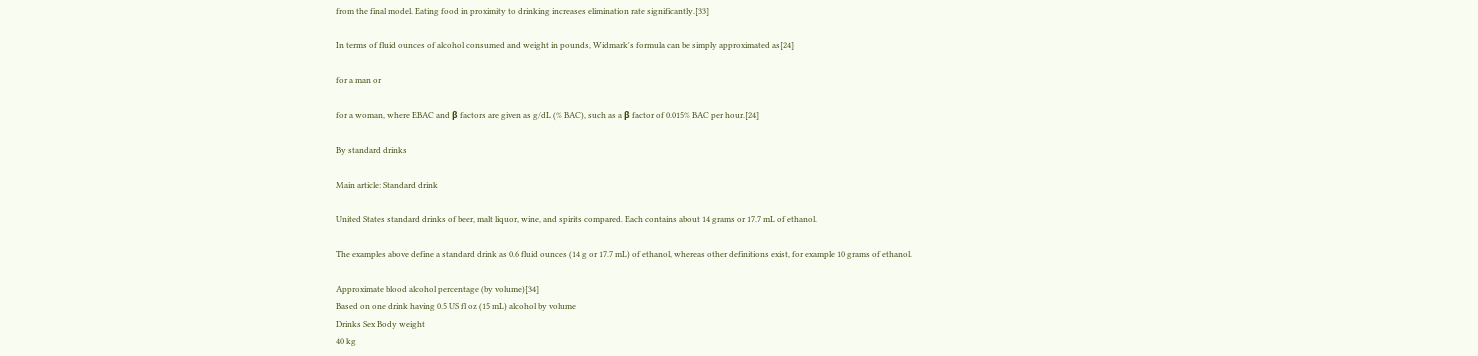from the final model. Eating food in proximity to drinking increases elimination rate significantly.[33]

In terms of fluid ounces of alcohol consumed and weight in pounds, Widmark's formula can be simply approximated as[24]

for a man or

for a woman, where EBAC and β factors are given as g/dL (% BAC), such as a β factor of 0.015% BAC per hour.[24]

By standard drinks

Main article: Standard drink

United States standard drinks of beer, malt liquor, wine, and spirits compared. Each contains about 14 grams or 17.7 mL of ethanol.

The examples above define a standard drink as 0.6 fluid ounces (14 g or 17.7 mL) of ethanol, whereas other definitions exist, for example 10 grams of ethanol.

Approximate blood alcohol percentage (by volume)[34]
Based on one drink having 0.5 US fl oz (15 mL) alcohol by volume
Drinks Sex Body weight
40 kg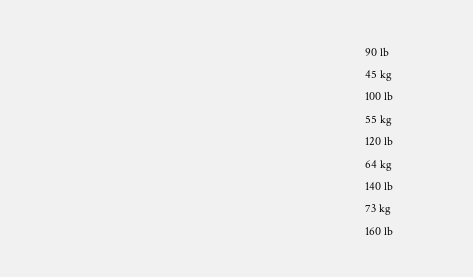90 lb
45 kg
100 lb
55 kg
120 lb
64 kg
140 lb
73 kg
160 lb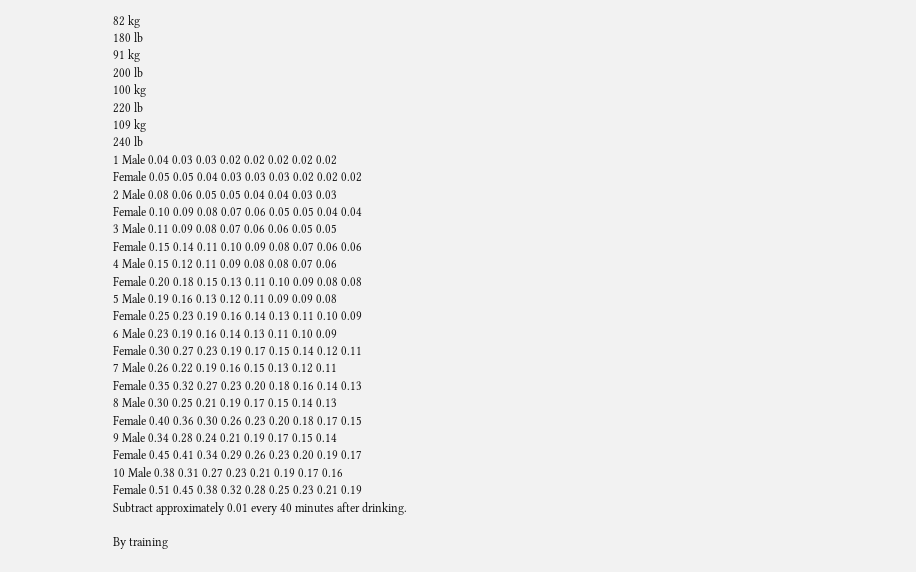82 kg
180 lb
91 kg
200 lb
100 kg
220 lb
109 kg
240 lb
1 Male 0.04 0.03 0.03 0.02 0.02 0.02 0.02 0.02
Female 0.05 0.05 0.04 0.03 0.03 0.03 0.02 0.02 0.02
2 Male 0.08 0.06 0.05 0.05 0.04 0.04 0.03 0.03
Female 0.10 0.09 0.08 0.07 0.06 0.05 0.05 0.04 0.04
3 Male 0.11 0.09 0.08 0.07 0.06 0.06 0.05 0.05
Female 0.15 0.14 0.11 0.10 0.09 0.08 0.07 0.06 0.06
4 Male 0.15 0.12 0.11 0.09 0.08 0.08 0.07 0.06
Female 0.20 0.18 0.15 0.13 0.11 0.10 0.09 0.08 0.08
5 Male 0.19 0.16 0.13 0.12 0.11 0.09 0.09 0.08
Female 0.25 0.23 0.19 0.16 0.14 0.13 0.11 0.10 0.09
6 Male 0.23 0.19 0.16 0.14 0.13 0.11 0.10 0.09
Female 0.30 0.27 0.23 0.19 0.17 0.15 0.14 0.12 0.11
7 Male 0.26 0.22 0.19 0.16 0.15 0.13 0.12 0.11
Female 0.35 0.32 0.27 0.23 0.20 0.18 0.16 0.14 0.13
8 Male 0.30 0.25 0.21 0.19 0.17 0.15 0.14 0.13
Female 0.40 0.36 0.30 0.26 0.23 0.20 0.18 0.17 0.15
9 Male 0.34 0.28 0.24 0.21 0.19 0.17 0.15 0.14
Female 0.45 0.41 0.34 0.29 0.26 0.23 0.20 0.19 0.17
10 Male 0.38 0.31 0.27 0.23 0.21 0.19 0.17 0.16
Female 0.51 0.45 0.38 0.32 0.28 0.25 0.23 0.21 0.19
Subtract approximately 0.01 every 40 minutes after drinking.

By training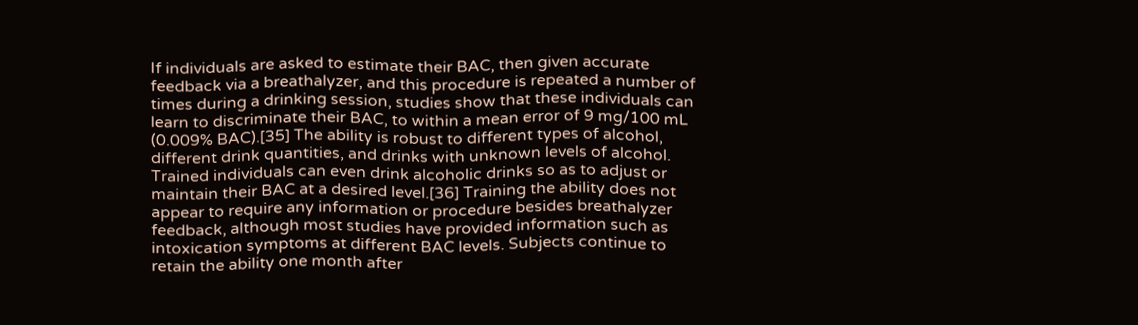If individuals are asked to estimate their BAC, then given accurate feedback via a breathalyzer, and this procedure is repeated a number of times during a drinking session, studies show that these individuals can learn to discriminate their BAC, to within a mean error of 9 mg/100 mL (0.009% BAC).[35] The ability is robust to different types of alcohol, different drink quantities, and drinks with unknown levels of alcohol. Trained individuals can even drink alcoholic drinks so as to adjust or maintain their BAC at a desired level.[36] Training the ability does not appear to require any information or procedure besides breathalyzer feedback, although most studies have provided information such as intoxication symptoms at different BAC levels. Subjects continue to retain the ability one month after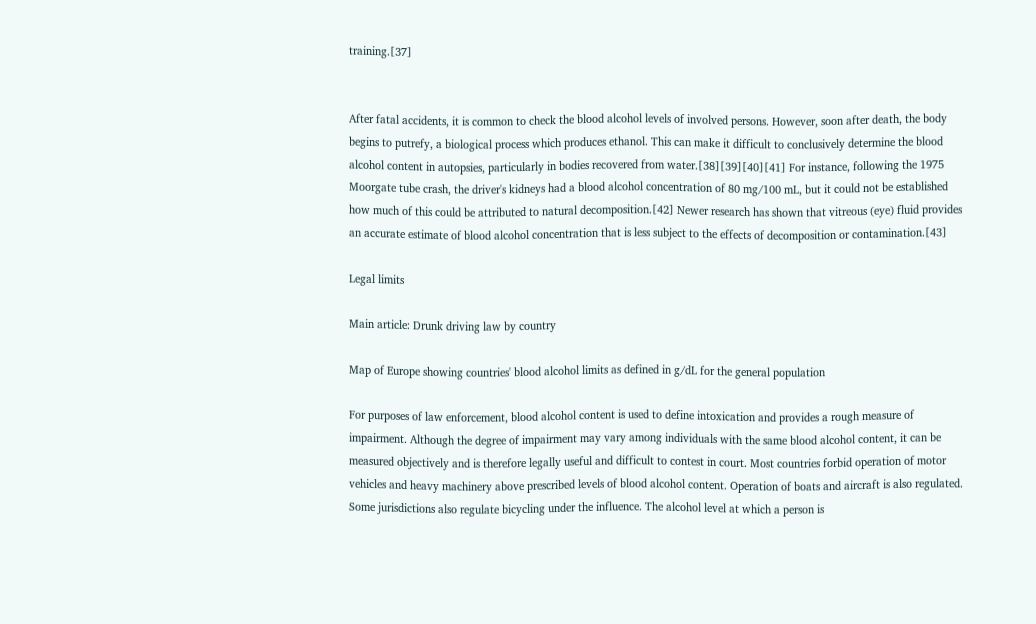training.[37]


After fatal accidents, it is common to check the blood alcohol levels of involved persons. However, soon after death, the body begins to putrefy, a biological process which produces ethanol. This can make it difficult to conclusively determine the blood alcohol content in autopsies, particularly in bodies recovered from water.[38][39][40][41] For instance, following the 1975 Moorgate tube crash, the driver's kidneys had a blood alcohol concentration of 80 mg/100 mL, but it could not be established how much of this could be attributed to natural decomposition.[42] Newer research has shown that vitreous (eye) fluid provides an accurate estimate of blood alcohol concentration that is less subject to the effects of decomposition or contamination.[43]

Legal limits

Main article: Drunk driving law by country

Map of Europe showing countries' blood alcohol limits as defined in g/dL for the general population

For purposes of law enforcement, blood alcohol content is used to define intoxication and provides a rough measure of impairment. Although the degree of impairment may vary among individuals with the same blood alcohol content, it can be measured objectively and is therefore legally useful and difficult to contest in court. Most countries forbid operation of motor vehicles and heavy machinery above prescribed levels of blood alcohol content. Operation of boats and aircraft is also regulated. Some jurisdictions also regulate bicycling under the influence. The alcohol level at which a person is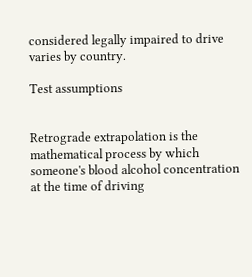considered legally impaired to drive varies by country.

Test assumptions


Retrograde extrapolation is the mathematical process by which someone's blood alcohol concentration at the time of driving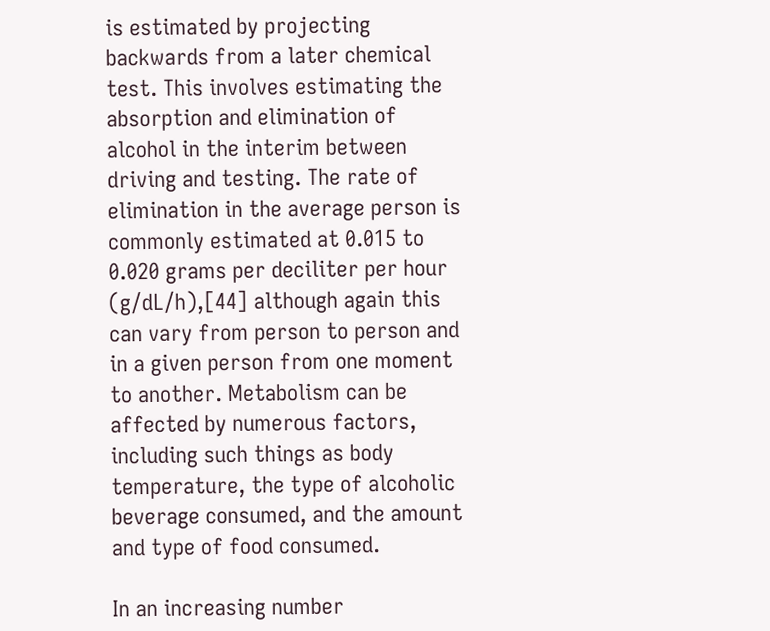is estimated by projecting backwards from a later chemical test. This involves estimating the absorption and elimination of alcohol in the interim between driving and testing. The rate of elimination in the average person is commonly estimated at 0.015 to 0.020 grams per deciliter per hour (g/dL/h),[44] although again this can vary from person to person and in a given person from one moment to another. Metabolism can be affected by numerous factors, including such things as body temperature, the type of alcoholic beverage consumed, and the amount and type of food consumed.

In an increasing number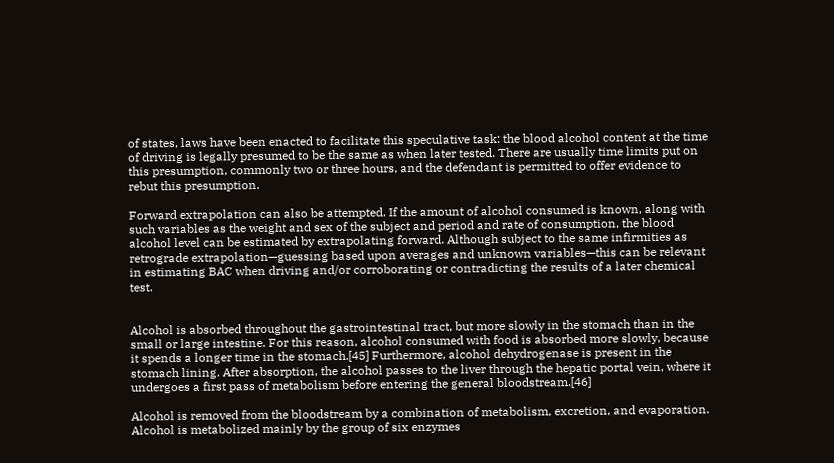of states, laws have been enacted to facilitate this speculative task: the blood alcohol content at the time of driving is legally presumed to be the same as when later tested. There are usually time limits put on this presumption, commonly two or three hours, and the defendant is permitted to offer evidence to rebut this presumption.

Forward extrapolation can also be attempted. If the amount of alcohol consumed is known, along with such variables as the weight and sex of the subject and period and rate of consumption, the blood alcohol level can be estimated by extrapolating forward. Although subject to the same infirmities as retrograde extrapolation—guessing based upon averages and unknown variables—this can be relevant in estimating BAC when driving and/or corroborating or contradicting the results of a later chemical test.


Alcohol is absorbed throughout the gastrointestinal tract, but more slowly in the stomach than in the small or large intestine. For this reason, alcohol consumed with food is absorbed more slowly, because it spends a longer time in the stomach.[45] Furthermore, alcohol dehydrogenase is present in the stomach lining. After absorption, the alcohol passes to the liver through the hepatic portal vein, where it undergoes a first pass of metabolism before entering the general bloodstream.[46]

Alcohol is removed from the bloodstream by a combination of metabolism, excretion, and evaporation. Alcohol is metabolized mainly by the group of six enzymes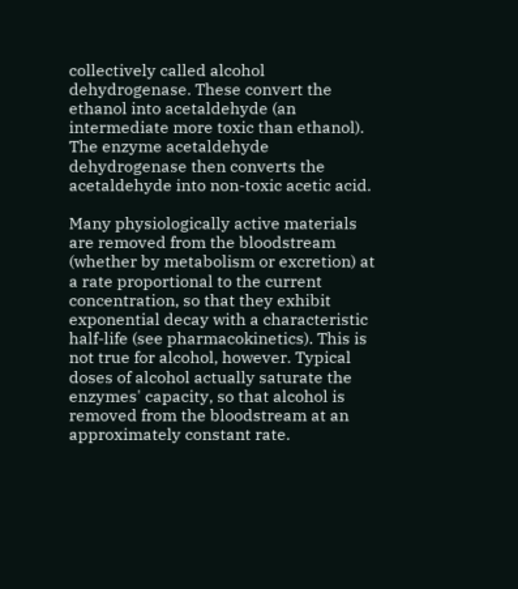collectively called alcohol dehydrogenase. These convert the ethanol into acetaldehyde (an intermediate more toxic than ethanol). The enzyme acetaldehyde dehydrogenase then converts the acetaldehyde into non-toxic acetic acid.

Many physiologically active materials are removed from the bloodstream (whether by metabolism or excretion) at a rate proportional to the current concentration, so that they exhibit exponential decay with a characteristic half-life (see pharmacokinetics). This is not true for alcohol, however. Typical doses of alcohol actually saturate the enzymes' capacity, so that alcohol is removed from the bloodstream at an approximately constant rate.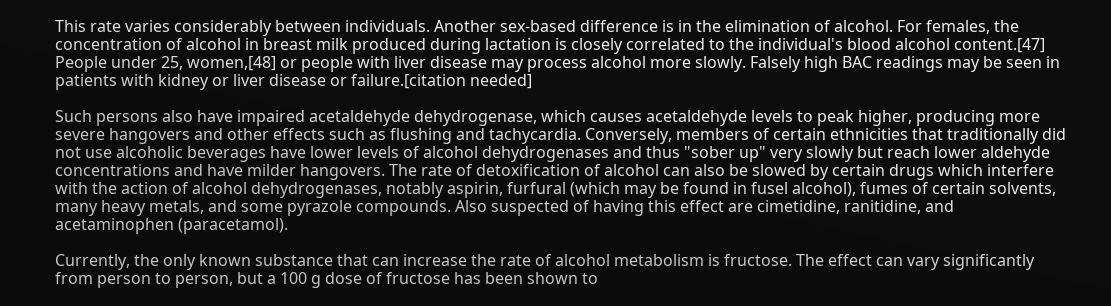This rate varies considerably between individuals. Another sex-based difference is in the elimination of alcohol. For females, the concentration of alcohol in breast milk produced during lactation is closely correlated to the individual's blood alcohol content.[47] People under 25, women,[48] or people with liver disease may process alcohol more slowly. Falsely high BAC readings may be seen in patients with kidney or liver disease or failure.[citation needed]

Such persons also have impaired acetaldehyde dehydrogenase, which causes acetaldehyde levels to peak higher, producing more severe hangovers and other effects such as flushing and tachycardia. Conversely, members of certain ethnicities that traditionally did not use alcoholic beverages have lower levels of alcohol dehydrogenases and thus "sober up" very slowly but reach lower aldehyde concentrations and have milder hangovers. The rate of detoxification of alcohol can also be slowed by certain drugs which interfere with the action of alcohol dehydrogenases, notably aspirin, furfural (which may be found in fusel alcohol), fumes of certain solvents, many heavy metals, and some pyrazole compounds. Also suspected of having this effect are cimetidine, ranitidine, and acetaminophen (paracetamol).

Currently, the only known substance that can increase the rate of alcohol metabolism is fructose. The effect can vary significantly from person to person, but a 100 g dose of fructose has been shown to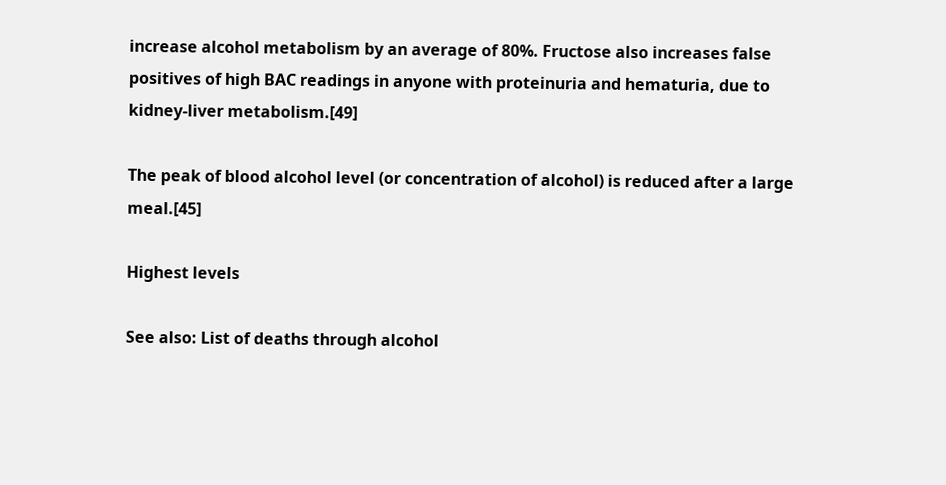increase alcohol metabolism by an average of 80%. Fructose also increases false positives of high BAC readings in anyone with proteinuria and hematuria, due to kidney-liver metabolism.[49]

The peak of blood alcohol level (or concentration of alcohol) is reduced after a large meal.[45]

Highest levels

See also: List of deaths through alcohol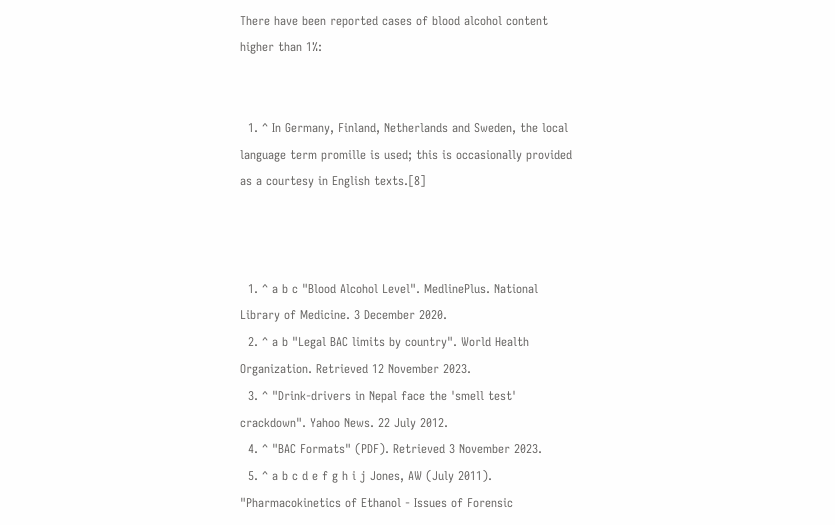There have been reported cases of blood alcohol content higher than 1%:


  1. ^ In Germany, Finland, Netherlands and Sweden, the local language term promille is used; this is occasionally provided as a courtesy in English texts.[8]



  1. ^ a b c "Blood Alcohol Level". MedlinePlus. National Library of Medicine. 3 December 2020.
  2. ^ a b "Legal BAC limits by country". World Health Organization. Retrieved 12 November 2023.
  3. ^ "Drink-drivers in Nepal face the 'smell test' crackdown". Yahoo News. 22 July 2012.
  4. ^ "BAC Formats" (PDF). Retrieved 3 November 2023.
  5. ^ a b c d e f g h i j Jones, AW (July 2011). "Pharmacokinetics of Ethanol - Issues of Forensic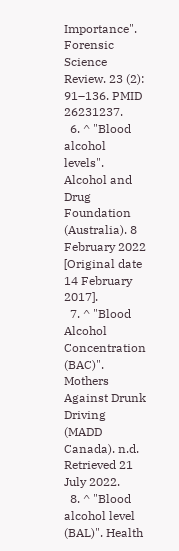Importance". Forensic Science Review. 23 (2): 91–136. PMID 26231237.
  6. ^ "Blood alcohol levels". Alcohol and Drug Foundation (Australia). 8 February 2022 [Original date 14 February 2017].
  7. ^ "Blood Alcohol Concentration (BAC)". Mothers Against Drunk Driving (MADD Canada). n.d. Retrieved 21 July 2022.
  8. ^ "Blood alcohol level (BAL)". Health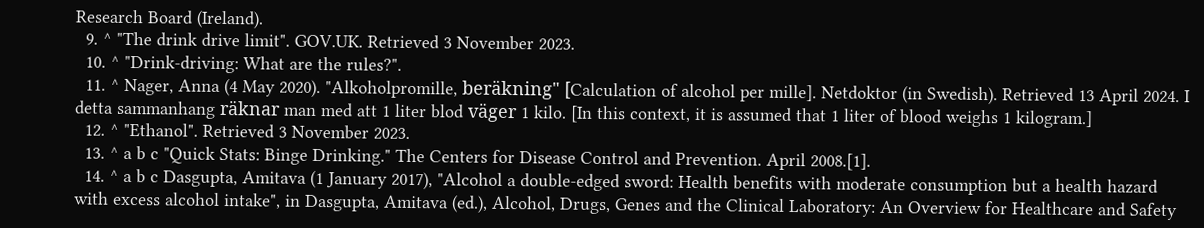Research Board (Ireland).
  9. ^ "The drink drive limit". GOV.UK. Retrieved 3 November 2023.
  10. ^ "Drink-driving: What are the rules?".
  11. ^ Nager, Anna (4 May 2020). "Alkoholpromille, beräkning" [Calculation of alcohol per mille]. Netdoktor (in Swedish). Retrieved 13 April 2024. I detta sammanhang räknar man med att 1 liter blod väger 1 kilo. [In this context, it is assumed that 1 liter of blood weighs 1 kilogram.]
  12. ^ "Ethanol". Retrieved 3 November 2023.
  13. ^ a b c "Quick Stats: Binge Drinking." The Centers for Disease Control and Prevention. April 2008.[1].
  14. ^ a b c Dasgupta, Amitava (1 January 2017), "Alcohol a double-edged sword: Health benefits with moderate consumption but a health hazard with excess alcohol intake", in Dasgupta, Amitava (ed.), Alcohol, Drugs, Genes and the Clinical Laboratory: An Overview for Healthcare and Safety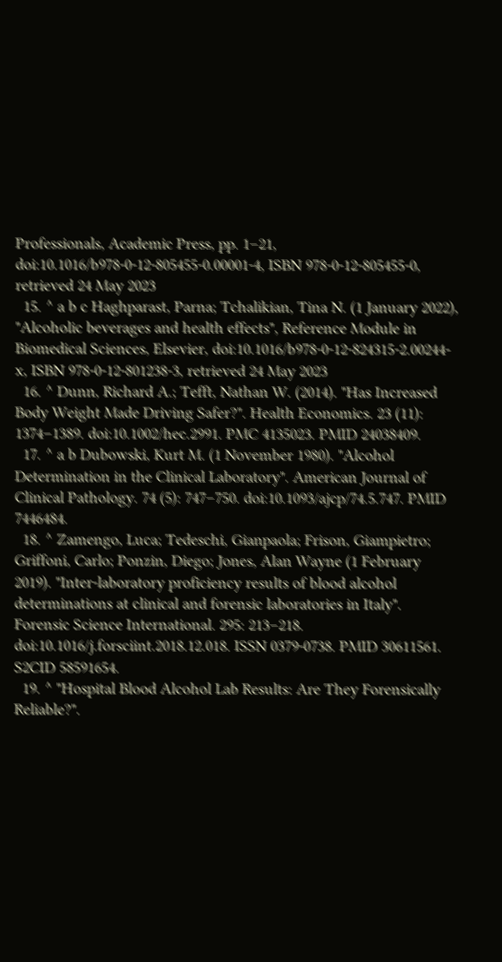Professionals, Academic Press, pp. 1–21, doi:10.1016/b978-0-12-805455-0.00001-4, ISBN 978-0-12-805455-0, retrieved 24 May 2023
  15. ^ a b c Haghparast, Parna; Tchalikian, Tina N. (1 January 2022), "Alcoholic beverages and health effects", Reference Module in Biomedical Sciences, Elsevier, doi:10.1016/b978-0-12-824315-2.00244-x, ISBN 978-0-12-801238-3, retrieved 24 May 2023
  16. ^ Dunn, Richard A.; Tefft, Nathan W. (2014). "Has Increased Body Weight Made Driving Safer?". Health Economics. 23 (11): 1374–1389. doi:10.1002/hec.2991. PMC 4135023. PMID 24038409.
  17. ^ a b Dubowski, Kurt M. (1 November 1980). "Alcohol Determination in the Clinical Laboratory". American Journal of Clinical Pathology. 74 (5): 747–750. doi:10.1093/ajcp/74.5.747. PMID 7446484.
  18. ^ Zamengo, Luca; Tedeschi, Gianpaola; Frison, Giampietro; Griffoni, Carlo; Ponzin, Diego; Jones, Alan Wayne (1 February 2019). "Inter-laboratory proficiency results of blood alcohol determinations at clinical and forensic laboratories in Italy". Forensic Science International. 295: 213–218. doi:10.1016/j.forsciint.2018.12.018. ISSN 0379-0738. PMID 30611561. S2CID 58591654.
  19. ^ "Hospital Blood Alcohol Lab Results: Are They Forensically Reliable?".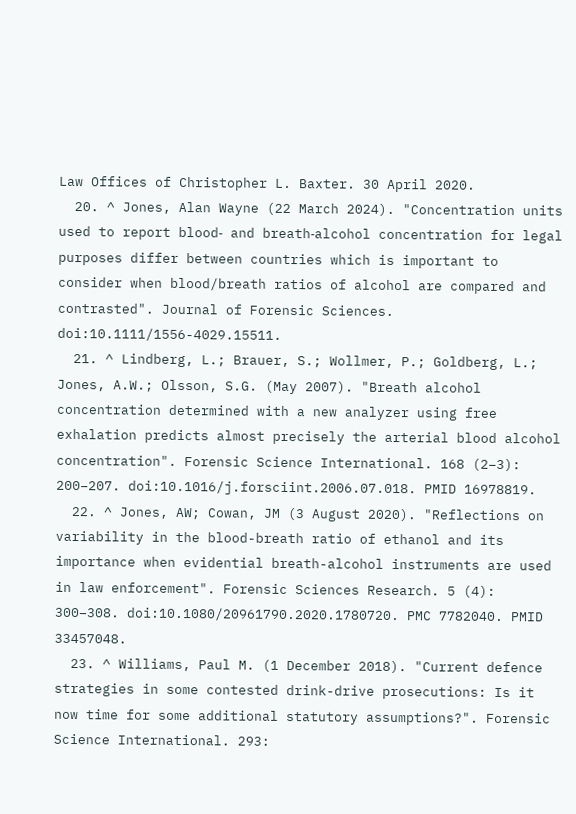Law Offices of Christopher L. Baxter. 30 April 2020.
  20. ^ Jones, Alan Wayne (22 March 2024). "Concentration units used to report blood‐ and breath‐alcohol concentration for legal purposes differ between countries which is important to consider when blood/breath ratios of alcohol are compared and contrasted". Journal of Forensic Sciences. doi:10.1111/1556-4029.15511.
  21. ^ Lindberg, L.; Brauer, S.; Wollmer, P.; Goldberg, L.; Jones, A.W.; Olsson, S.G. (May 2007). "Breath alcohol concentration determined with a new analyzer using free exhalation predicts almost precisely the arterial blood alcohol concentration". Forensic Science International. 168 (2–3): 200–207. doi:10.1016/j.forsciint.2006.07.018. PMID 16978819.
  22. ^ Jones, AW; Cowan, JM (3 August 2020). "Reflections on variability in the blood-breath ratio of ethanol and its importance when evidential breath-alcohol instruments are used in law enforcement". Forensic Sciences Research. 5 (4): 300–308. doi:10.1080/20961790.2020.1780720. PMC 7782040. PMID 33457048.
  23. ^ Williams, Paul M. (1 December 2018). "Current defence strategies in some contested drink-drive prosecutions: Is it now time for some additional statutory assumptions?". Forensic Science International. 293: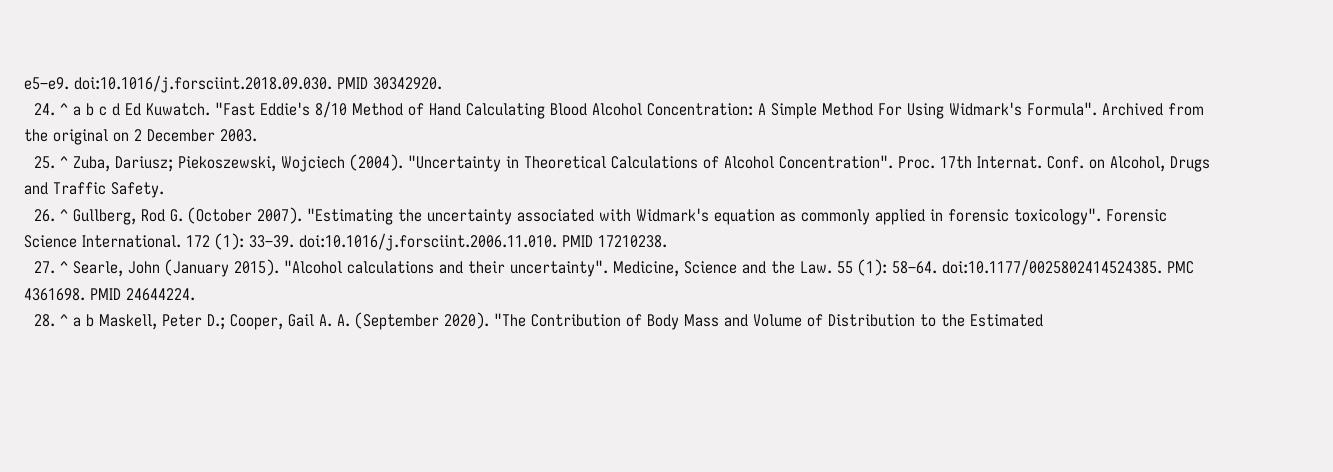e5–e9. doi:10.1016/j.forsciint.2018.09.030. PMID 30342920.
  24. ^ a b c d Ed Kuwatch. "Fast Eddie's 8/10 Method of Hand Calculating Blood Alcohol Concentration: A Simple Method For Using Widmark's Formula". Archived from the original on 2 December 2003.
  25. ^ Zuba, Dariusz; Piekoszewski, Wojciech (2004). "Uncertainty in Theoretical Calculations of Alcohol Concentration". Proc. 17th Internat. Conf. on Alcohol, Drugs and Traffic Safety.
  26. ^ Gullberg, Rod G. (October 2007). "Estimating the uncertainty associated with Widmark's equation as commonly applied in forensic toxicology". Forensic Science International. 172 (1): 33–39. doi:10.1016/j.forsciint.2006.11.010. PMID 17210238.
  27. ^ Searle, John (January 2015). "Alcohol calculations and their uncertainty". Medicine, Science and the Law. 55 (1): 58–64. doi:10.1177/0025802414524385. PMC 4361698. PMID 24644224.
  28. ^ a b Maskell, Peter D.; Cooper, Gail A. A. (September 2020). "The Contribution of Body Mass and Volume of Distribution to the Estimated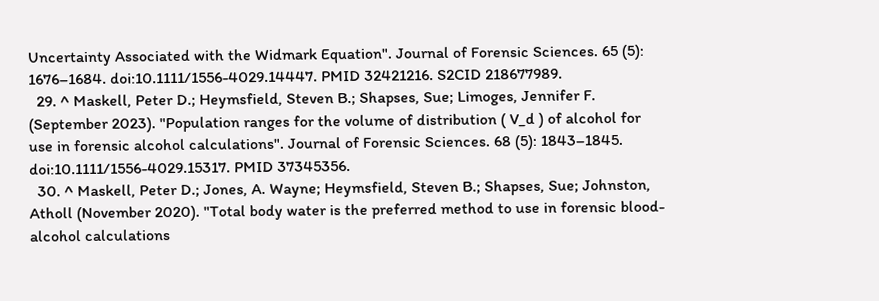Uncertainty Associated with the Widmark Equation". Journal of Forensic Sciences. 65 (5): 1676–1684. doi:10.1111/1556-4029.14447. PMID 32421216. S2CID 218677989.
  29. ^ Maskell, Peter D.; Heymsfield, Steven B.; Shapses, Sue; Limoges, Jennifer F. (September 2023). "Population ranges for the volume of distribution ( V_d ) of alcohol for use in forensic alcohol calculations". Journal of Forensic Sciences. 68 (5): 1843–1845. doi:10.1111/1556-4029.15317. PMID 37345356.
  30. ^ Maskell, Peter D.; Jones, A. Wayne; Heymsfield, Steven B.; Shapses, Sue; Johnston, Atholl (November 2020). "Total body water is the preferred method to use in forensic blood-alcohol calculations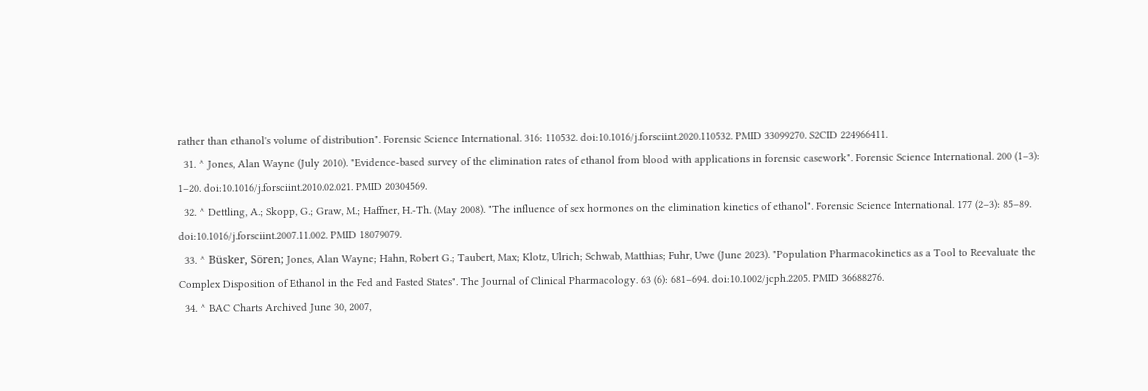rather than ethanol's volume of distribution". Forensic Science International. 316: 110532. doi:10.1016/j.forsciint.2020.110532. PMID 33099270. S2CID 224966411.
  31. ^ Jones, Alan Wayne (July 2010). "Evidence-based survey of the elimination rates of ethanol from blood with applications in forensic casework". Forensic Science International. 200 (1–3): 1–20. doi:10.1016/j.forsciint.2010.02.021. PMID 20304569.
  32. ^ Dettling, A.; Skopp, G.; Graw, M.; Haffner, H.-Th. (May 2008). "The influence of sex hormones on the elimination kinetics of ethanol". Forensic Science International. 177 (2–3): 85–89. doi:10.1016/j.forsciint.2007.11.002. PMID 18079079.
  33. ^ Büsker, Sören; Jones, Alan Wayne; Hahn, Robert G.; Taubert, Max; Klotz, Ulrich; Schwab, Matthias; Fuhr, Uwe (June 2023). "Population Pharmacokinetics as a Tool to Reevaluate the Complex Disposition of Ethanol in the Fed and Fasted States". The Journal of Clinical Pharmacology. 63 (6): 681–694. doi:10.1002/jcph.2205. PMID 36688276.
  34. ^ BAC Charts Archived June 30, 2007,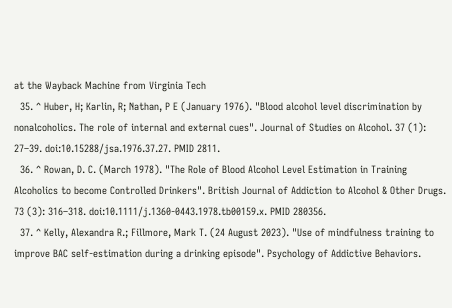at the Wayback Machine from Virginia Tech
  35. ^ Huber, H; Karlin, R; Nathan, P E (January 1976). "Blood alcohol level discrimination by nonalcoholics. The role of internal and external cues". Journal of Studies on Alcohol. 37 (1): 27–39. doi:10.15288/jsa.1976.37.27. PMID 2811.
  36. ^ Rowan, D. C. (March 1978). "The Role of Blood Alcohol Level Estimation in Training Alcoholics to become Controlled Drinkers". British Journal of Addiction to Alcohol & Other Drugs. 73 (3): 316–318. doi:10.1111/j.1360-0443.1978.tb00159.x. PMID 280356.
  37. ^ Kelly, Alexandra R.; Fillmore, Mark T. (24 August 2023). "Use of mindfulness training to improve BAC self-estimation during a drinking episode". Psychology of Addictive Behaviors.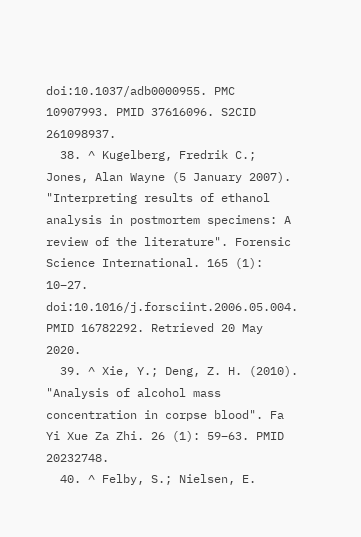doi:10.1037/adb0000955. PMC 10907993. PMID 37616096. S2CID 261098937.
  38. ^ Kugelberg, Fredrik C.; Jones, Alan Wayne (5 January 2007). "Interpreting results of ethanol analysis in postmortem specimens: A review of the literature". Forensic Science International. 165 (1): 10–27. doi:10.1016/j.forsciint.2006.05.004. PMID 16782292. Retrieved 20 May 2020.
  39. ^ Xie, Y.; Deng, Z. H. (2010). "Analysis of alcohol mass concentration in corpse blood". Fa Yi Xue Za Zhi. 26 (1): 59–63. PMID 20232748.
  40. ^ Felby, S.; Nielsen, E.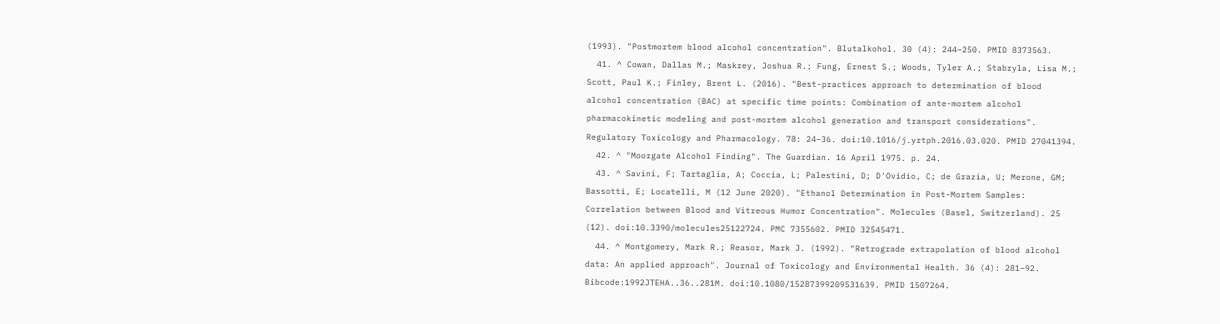(1993). "Postmortem blood alcohol concentration". Blutalkohol. 30 (4): 244–250. PMID 8373563.
  41. ^ Cowan, Dallas M.; Maskrey, Joshua R.; Fung, Ernest S.; Woods, Tyler A.; Stabryla, Lisa M.; Scott, Paul K.; Finley, Brent L. (2016). "Best-practices approach to determination of blood alcohol concentration (BAC) at specific time points: Combination of ante-mortem alcohol pharmacokinetic modeling and post-mortem alcohol generation and transport considerations". Regulatory Toxicology and Pharmacology. 78: 24–36. doi:10.1016/j.yrtph.2016.03.020. PMID 27041394.
  42. ^ "Moorgate Alcohol Finding". The Guardian. 16 April 1975. p. 24.
  43. ^ Savini, F; Tartaglia, A; Coccia, L; Palestini, D; D'Ovidio, C; de Grazia, U; Merone, GM; Bassotti, E; Locatelli, M (12 June 2020). "Ethanol Determination in Post-Mortem Samples: Correlation between Blood and Vitreous Humor Concentration". Molecules (Basel, Switzerland). 25 (12). doi:10.3390/molecules25122724. PMC 7355602. PMID 32545471.
  44. ^ Montgomery, Mark R.; Reasor, Mark J. (1992). "Retrograde extrapolation of blood alcohol data: An applied approach". Journal of Toxicology and Environmental Health. 36 (4): 281–92. Bibcode:1992JTEHA..36..281M. doi:10.1080/15287399209531639. PMID 1507264.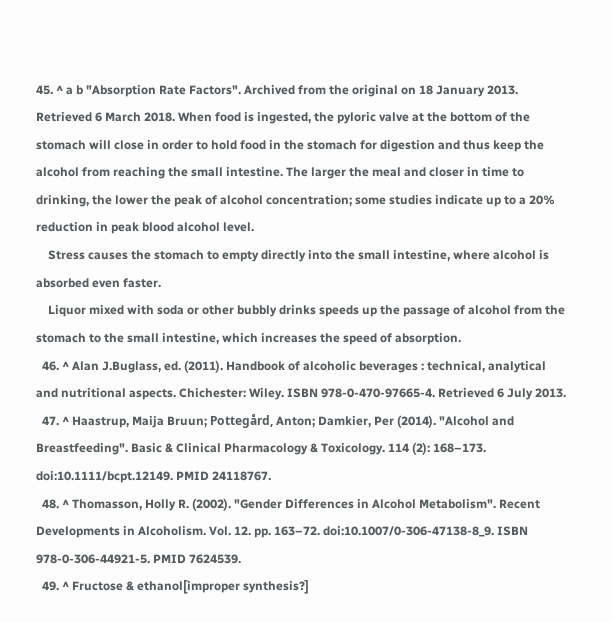45. ^ a b "Absorption Rate Factors". Archived from the original on 18 January 2013. Retrieved 6 March 2018. When food is ingested, the pyloric valve at the bottom of the stomach will close in order to hold food in the stomach for digestion and thus keep the alcohol from reaching the small intestine. The larger the meal and closer in time to drinking, the lower the peak of alcohol concentration; some studies indicate up to a 20% reduction in peak blood alcohol level.
    Stress causes the stomach to empty directly into the small intestine, where alcohol is absorbed even faster.
    Liquor mixed with soda or other bubbly drinks speeds up the passage of alcohol from the stomach to the small intestine, which increases the speed of absorption.
  46. ^ Alan J.Buglass, ed. (2011). Handbook of alcoholic beverages : technical, analytical and nutritional aspects. Chichester: Wiley. ISBN 978-0-470-97665-4. Retrieved 6 July 2013.
  47. ^ Haastrup, Maija Bruun; Pottegård, Anton; Damkier, Per (2014). "Alcohol and Breastfeeding". Basic & Clinical Pharmacology & Toxicology. 114 (2): 168–173. doi:10.1111/bcpt.12149. PMID 24118767.
  48. ^ Thomasson, Holly R. (2002). "Gender Differences in Alcohol Metabolism". Recent Developments in Alcoholism. Vol. 12. pp. 163–72. doi:10.1007/0-306-47138-8_9. ISBN 978-0-306-44921-5. PMID 7624539.
  49. ^ Fructose & ethanol[improper synthesis?]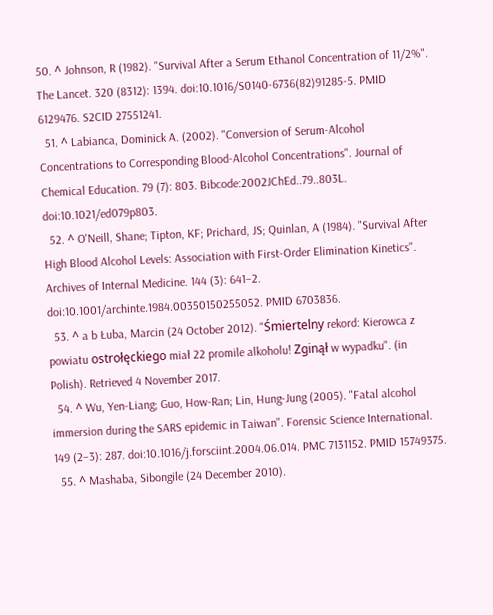50. ^ Johnson, R (1982). "Survival After a Serum Ethanol Concentration of 11/2%". The Lancet. 320 (8312): 1394. doi:10.1016/S0140-6736(82)91285-5. PMID 6129476. S2CID 27551241.
  51. ^ Labianca, Dominick A. (2002). "Conversion of Serum-Alcohol Concentrations to Corresponding Blood-Alcohol Concentrations". Journal of Chemical Education. 79 (7): 803. Bibcode:2002JChEd..79..803L. doi:10.1021/ed079p803.
  52. ^ O'Neill, Shane; Tipton, KF; Prichard, JS; Quinlan, A (1984). "Survival After High Blood Alcohol Levels: Association with First-Order Elimination Kinetics". Archives of Internal Medicine. 144 (3): 641–2. doi:10.1001/archinte.1984.00350150255052. PMID 6703836.
  53. ^ a b Łuba, Marcin (24 October 2012). "Śmiertelny rekord: Kierowca z powiatu ostrołęckiego miał 22 promile alkoholu! Zginął w wypadku". (in Polish). Retrieved 4 November 2017.
  54. ^ Wu, Yen-Liang; Guo, How-Ran; Lin, Hung-Jung (2005). "Fatal alcohol immersion during the SARS epidemic in Taiwan". Forensic Science International. 149 (2–3): 287. doi:10.1016/j.forsciint.2004.06.014. PMC 7131152. PMID 15749375.
  55. ^ Mashaba, Sibongile (24 December 2010).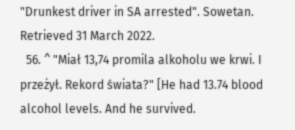"Drunkest driver in SA arrested". Sowetan. Retrieved 31 March 2022.
  56. ^ "Miał 13,74 promila alkoholu we krwi. I przeżył. Rekord świata?" [He had 13.74 blood alcohol levels. And he survived.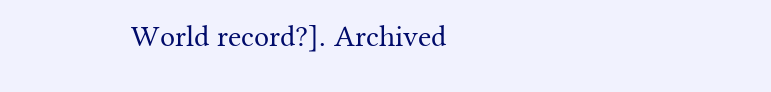World record?]. Archived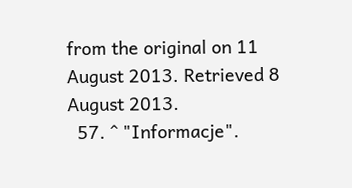from the original on 11 August 2013. Retrieved 8 August 2013.
  57. ^ "Informacje".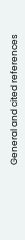General and cited references